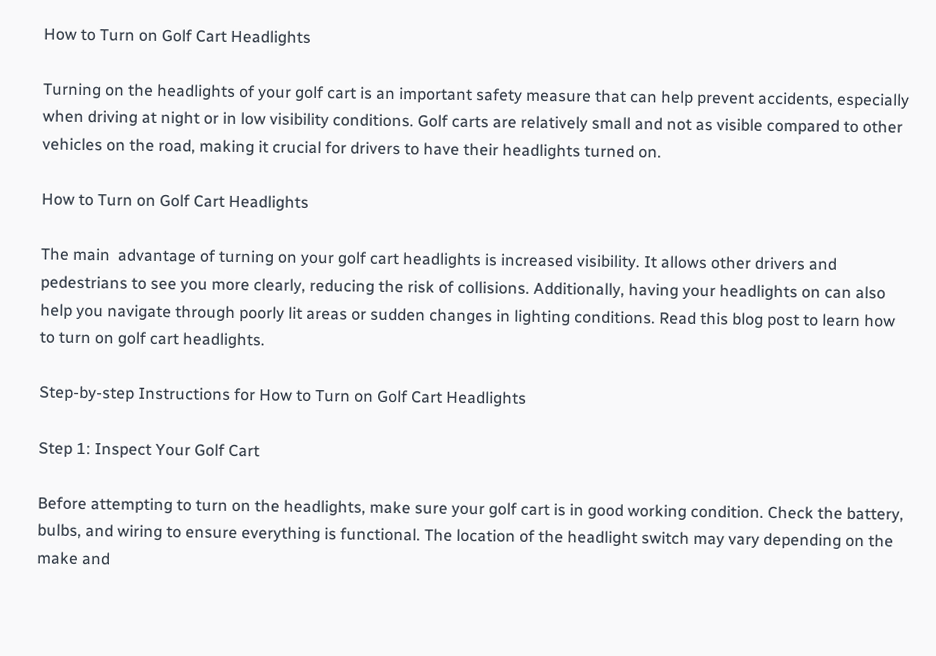How to Turn on Golf Cart Headlights

Turning on the headlights of your golf cart is an important safety measure that can help prevent accidents, especially when driving at night or in low visibility conditions. Golf carts are relatively small and not as visible compared to other vehicles on the road, making it crucial for drivers to have their headlights turned on.

How to Turn on Golf Cart Headlights

The main  advantage of turning on your golf cart headlights is increased visibility. It allows other drivers and pedestrians to see you more clearly, reducing the risk of collisions. Additionally, having your headlights on can also help you navigate through poorly lit areas or sudden changes in lighting conditions. Read this blog post to learn how to turn on golf cart headlights.

Step-by-step Instructions for How to Turn on Golf Cart Headlights

Step 1: Inspect Your Golf Cart

Before attempting to turn on the headlights, make sure your golf cart is in good working condition. Check the battery, bulbs, and wiring to ensure everything is functional. The location of the headlight switch may vary depending on the make and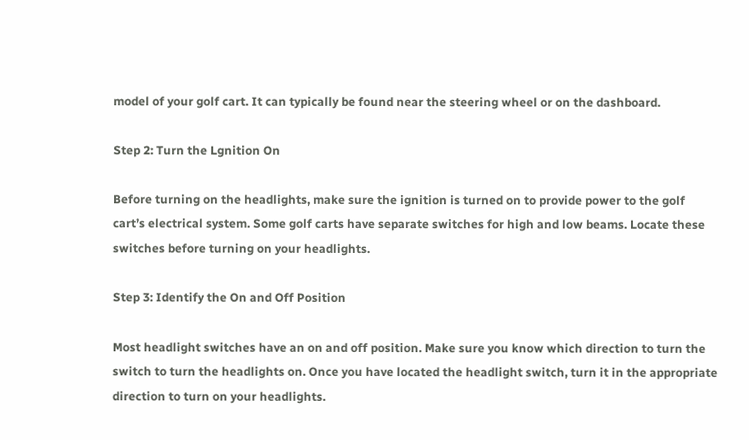model of your golf cart. It can typically be found near the steering wheel or on the dashboard.

Step 2: Turn the Lgnition On

Before turning on the headlights, make sure the ignition is turned on to provide power to the golf cart’s electrical system. Some golf carts have separate switches for high and low beams. Locate these switches before turning on your headlights.

Step 3: Identify the On and Off Position

Most headlight switches have an on and off position. Make sure you know which direction to turn the switch to turn the headlights on. Once you have located the headlight switch, turn it in the appropriate direction to turn on your headlights.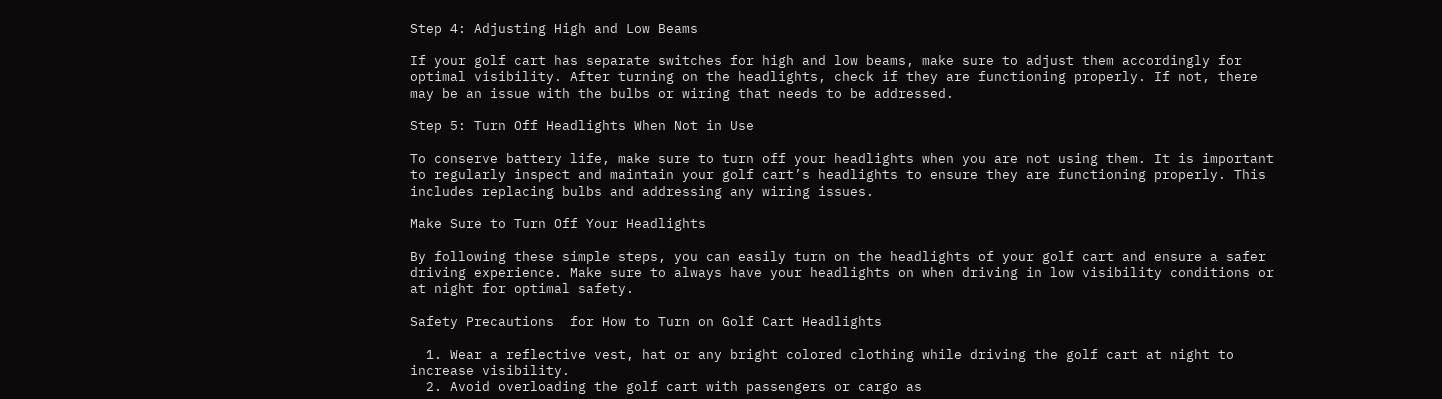Step 4: Adjusting High and Low Beams

If your golf cart has separate switches for high and low beams, make sure to adjust them accordingly for optimal visibility. After turning on the headlights, check if they are functioning properly. If not, there may be an issue with the bulbs or wiring that needs to be addressed.

Step 5: Turn Off Headlights When Not in Use

To conserve battery life, make sure to turn off your headlights when you are not using them. It is important to regularly inspect and maintain your golf cart’s headlights to ensure they are functioning properly. This includes replacing bulbs and addressing any wiring issues.

Make Sure to Turn Off Your Headlights

By following these simple steps, you can easily turn on the headlights of your golf cart and ensure a safer driving experience. Make sure to always have your headlights on when driving in low visibility conditions or at night for optimal safety.

Safety Precautions  for How to Turn on Golf Cart Headlights

  1. Wear a reflective vest, hat or any bright colored clothing while driving the golf cart at night to increase visibility.
  2. Avoid overloading the golf cart with passengers or cargo as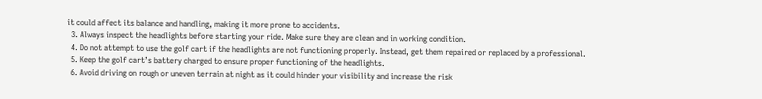it could affect its balance and handling, making it more prone to accidents.
  3. Always inspect the headlights before starting your ride. Make sure they are clean and in working condition.
  4. Do not attempt to use the golf cart if the headlights are not functioning properly. Instead, get them repaired or replaced by a professional.
  5. Keep the golf cart’s battery charged to ensure proper functioning of the headlights.
  6. Avoid driving on rough or uneven terrain at night as it could hinder your visibility and increase the risk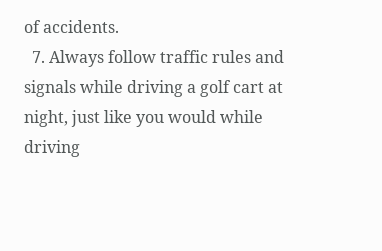of accidents.
  7. Always follow traffic rules and signals while driving a golf cart at night, just like you would while driving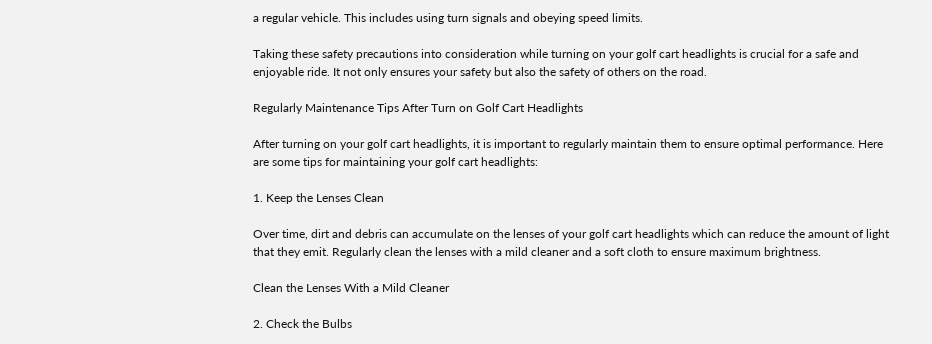a regular vehicle. This includes using turn signals and obeying speed limits.

Taking these safety precautions into consideration while turning on your golf cart headlights is crucial for a safe and enjoyable ride. It not only ensures your safety but also the safety of others on the road.

Regularly Maintenance Tips After Turn on Golf Cart Headlights

After turning on your golf cart headlights, it is important to regularly maintain them to ensure optimal performance. Here are some tips for maintaining your golf cart headlights:

1. Keep the Lenses Clean

Over time, dirt and debris can accumulate on the lenses of your golf cart headlights which can reduce the amount of light that they emit. Regularly clean the lenses with a mild cleaner and a soft cloth to ensure maximum brightness.

Clean the Lenses With a Mild Cleaner

2. Check the Bulbs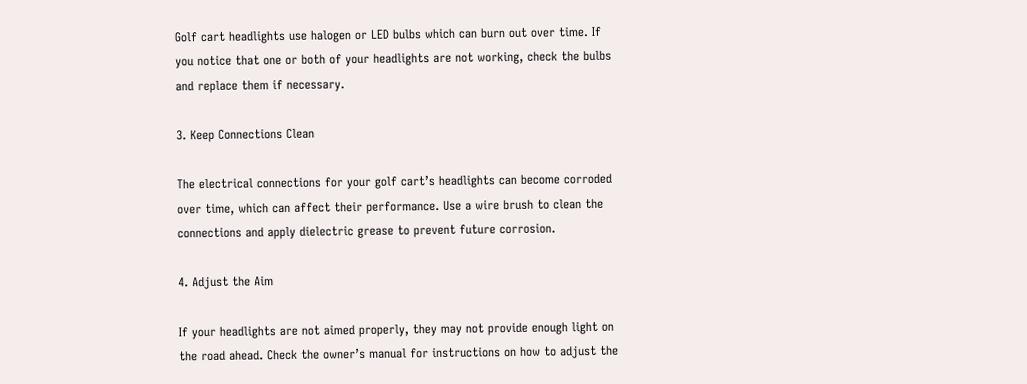Golf cart headlights use halogen or LED bulbs which can burn out over time. If you notice that one or both of your headlights are not working, check the bulbs and replace them if necessary.

3. Keep Connections Clean

The electrical connections for your golf cart’s headlights can become corroded over time, which can affect their performance. Use a wire brush to clean the connections and apply dielectric grease to prevent future corrosion.

4. Adjust the Aim

If your headlights are not aimed properly, they may not provide enough light on the road ahead. Check the owner’s manual for instructions on how to adjust the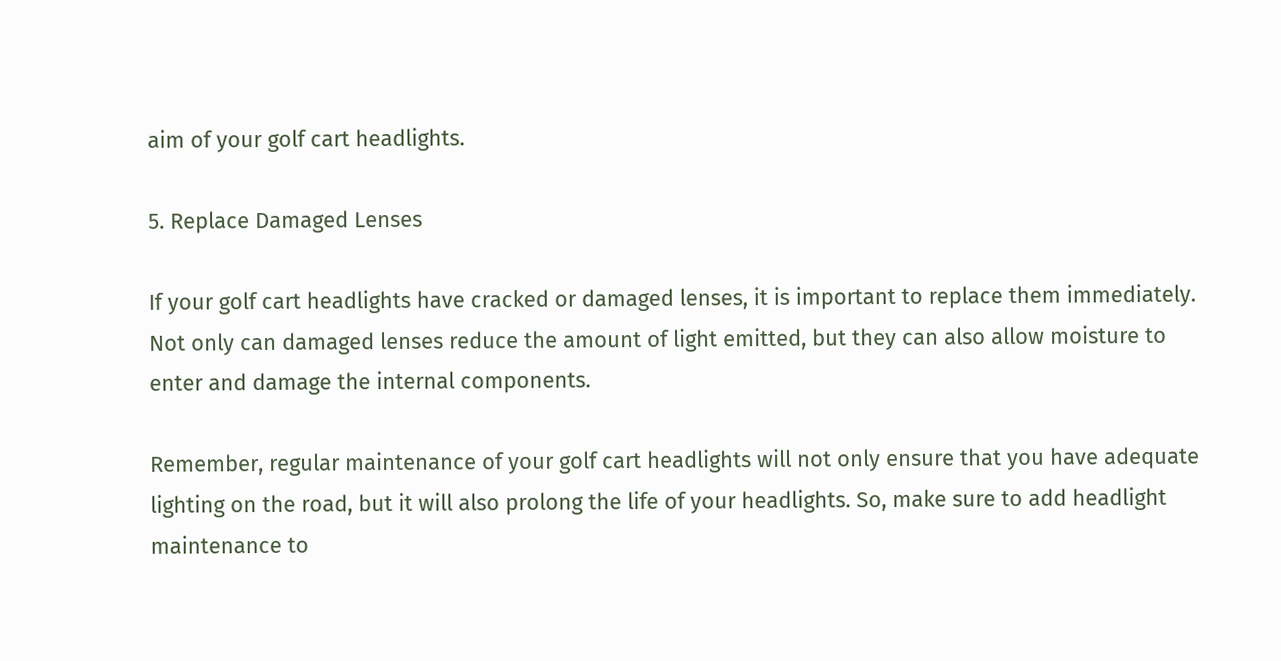aim of your golf cart headlights.

5. Replace Damaged Lenses

If your golf cart headlights have cracked or damaged lenses, it is important to replace them immediately. Not only can damaged lenses reduce the amount of light emitted, but they can also allow moisture to enter and damage the internal components.

Remember, regular maintenance of your golf cart headlights will not only ensure that you have adequate lighting on the road, but it will also prolong the life of your headlights. So, make sure to add headlight maintenance to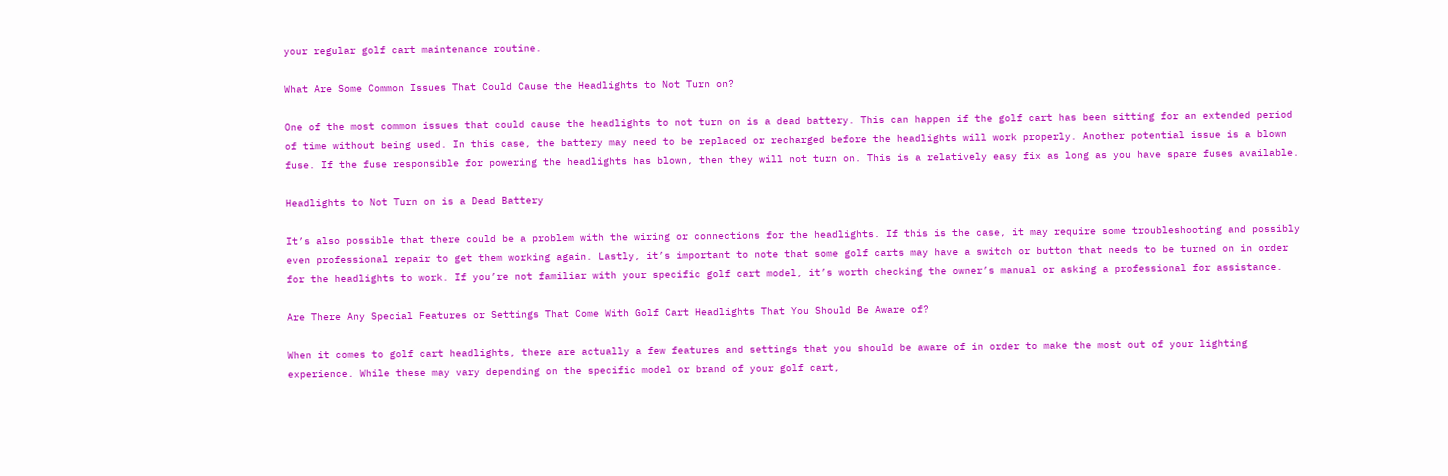your regular golf cart maintenance routine.

What Are Some Common Issues That Could Cause the Headlights to Not Turn on?

One of the most common issues that could cause the headlights to not turn on is a dead battery. This can happen if the golf cart has been sitting for an extended period of time without being used. In this case, the battery may need to be replaced or recharged before the headlights will work properly. Another potential issue is a blown fuse. If the fuse responsible for powering the headlights has blown, then they will not turn on. This is a relatively easy fix as long as you have spare fuses available.

Headlights to Not Turn on is a Dead Battery

It’s also possible that there could be a problem with the wiring or connections for the headlights. If this is the case, it may require some troubleshooting and possibly even professional repair to get them working again. Lastly, it’s important to note that some golf carts may have a switch or button that needs to be turned on in order for the headlights to work. If you’re not familiar with your specific golf cart model, it’s worth checking the owner’s manual or asking a professional for assistance.

Are There Any Special Features or Settings That Come With Golf Cart Headlights That You Should Be Aware of?

When it comes to golf cart headlights, there are actually a few features and settings that you should be aware of in order to make the most out of your lighting experience. While these may vary depending on the specific model or brand of your golf cart,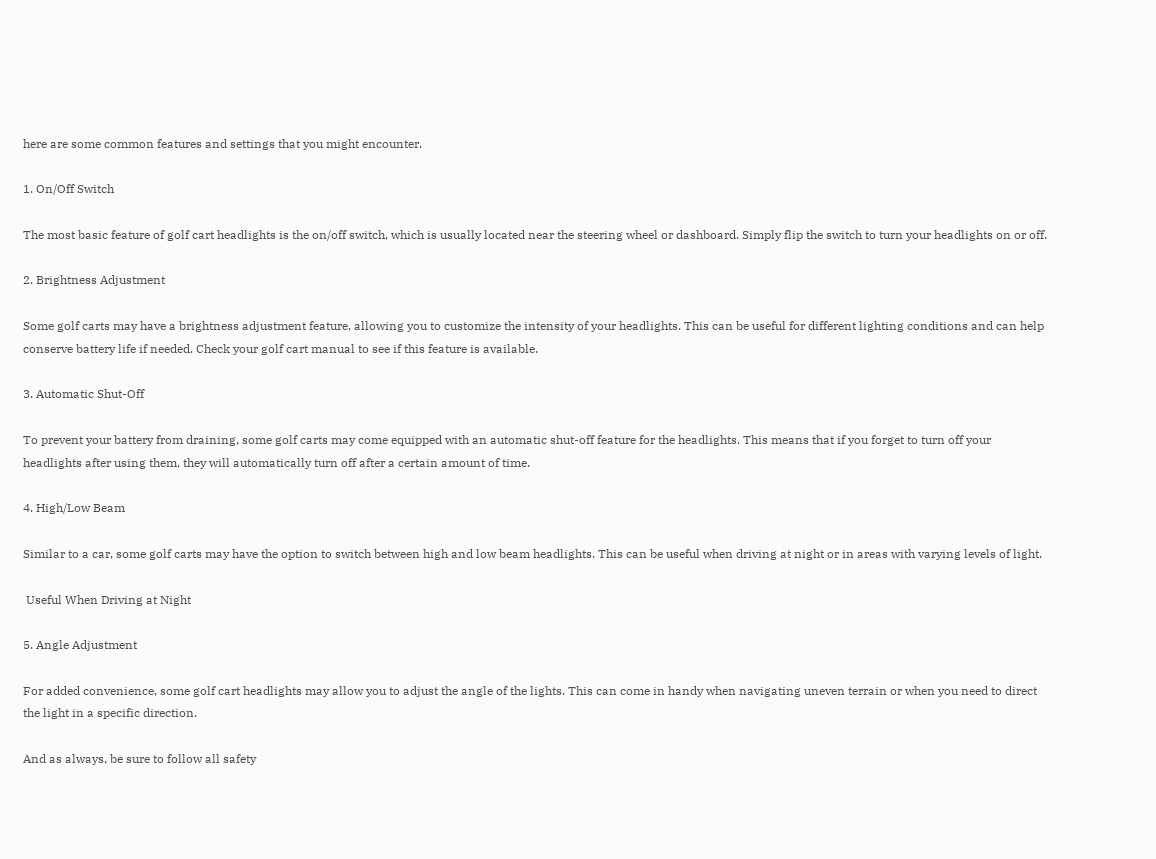here are some common features and settings that you might encounter.

1. On/Off Switch

The most basic feature of golf cart headlights is the on/off switch, which is usually located near the steering wheel or dashboard. Simply flip the switch to turn your headlights on or off.

2. Brightness Adjustment

Some golf carts may have a brightness adjustment feature, allowing you to customize the intensity of your headlights. This can be useful for different lighting conditions and can help conserve battery life if needed. Check your golf cart manual to see if this feature is available.

3. Automatic Shut-Off

To prevent your battery from draining, some golf carts may come equipped with an automatic shut-off feature for the headlights. This means that if you forget to turn off your headlights after using them, they will automatically turn off after a certain amount of time.

4. High/Low Beam

Similar to a car, some golf carts may have the option to switch between high and low beam headlights. This can be useful when driving at night or in areas with varying levels of light.

 Useful When Driving at Night

5. Angle Adjustment

For added convenience, some golf cart headlights may allow you to adjust the angle of the lights. This can come in handy when navigating uneven terrain or when you need to direct the light in a specific direction.

And as always, be sure to follow all safety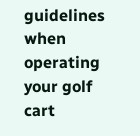guidelines when operating your golf cart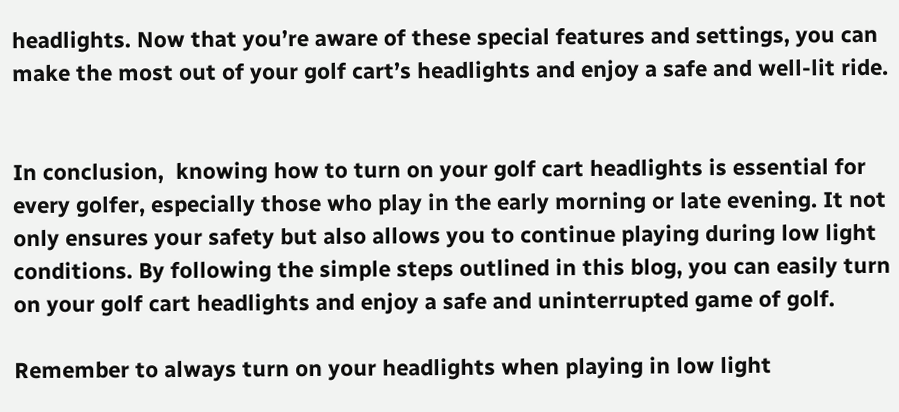headlights. Now that you’re aware of these special features and settings, you can make the most out of your golf cart’s headlights and enjoy a safe and well-lit ride.


In conclusion,  knowing how to turn on your golf cart headlights is essential for every golfer, especially those who play in the early morning or late evening. It not only ensures your safety but also allows you to continue playing during low light conditions. By following the simple steps outlined in this blog, you can easily turn on your golf cart headlights and enjoy a safe and uninterrupted game of golf.

Remember to always turn on your headlights when playing in low light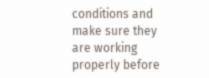conditions and make sure they are working properly before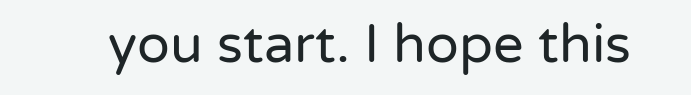you start. I hope this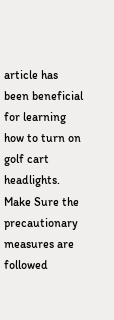article has been beneficial for learning how to turn on golf cart headlights. Make Sure the precautionary measures are followed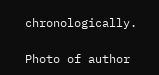chronologically.

Photo of author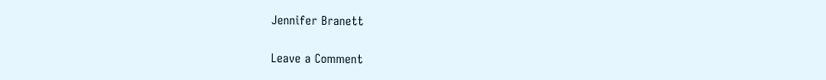Jennifer Branett

Leave a Comment